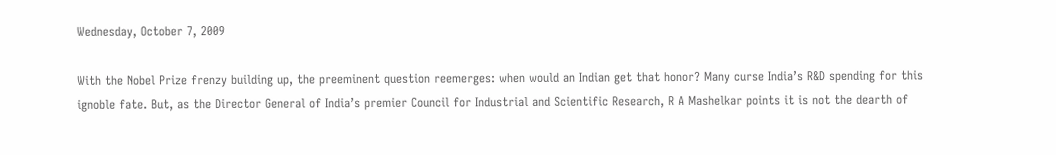Wednesday, October 7, 2009

With the Nobel Prize frenzy building up, the preeminent question reemerges: when would an Indian get that honor? Many curse India’s R&D spending for this ignoble fate. But, as the Director General of India’s premier Council for Industrial and Scientific Research, R A Mashelkar points it is not the dearth of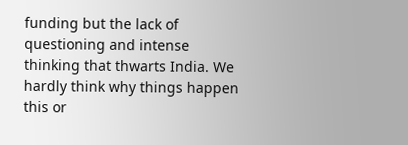funding but the lack of questioning and intense thinking that thwarts India. We hardly think why things happen this or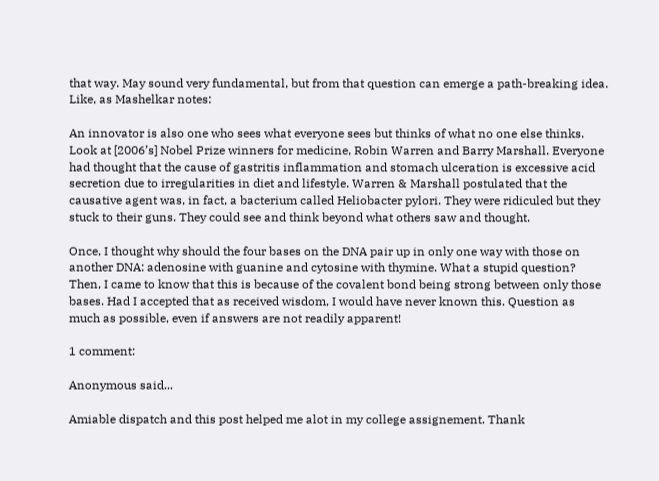that way. May sound very fundamental, but from that question can emerge a path-breaking idea. Like, as Mashelkar notes:

An innovator is also one who sees what everyone sees but thinks of what no one else thinks. Look at [2006’s] Nobel Prize winners for medicine, Robin Warren and Barry Marshall. Everyone had thought that the cause of gastritis inflammation and stomach ulceration is excessive acid secretion due to irregularities in diet and lifestyle. Warren & Marshall postulated that the causative agent was, in fact, a bacterium called Heliobacter pylori. They were ridiculed but they stuck to their guns. They could see and think beyond what others saw and thought.

Once, I thought why should the four bases on the DNA pair up in only one way with those on another DNA: adenosine with guanine and cytosine with thymine. What a stupid question? Then, I came to know that this is because of the covalent bond being strong between only those bases. Had I accepted that as received wisdom, I would have never known this. Question as much as possible, even if answers are not readily apparent!

1 comment:

Anonymous said...

Amiable dispatch and this post helped me alot in my college assignement. Thank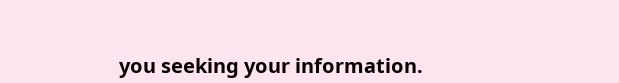you seeking your information.